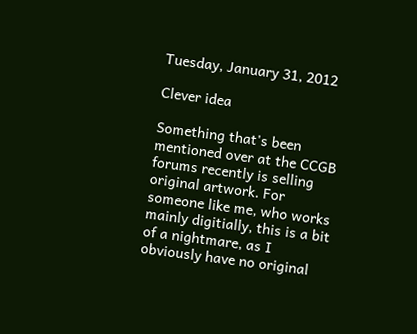Tuesday, January 31, 2012

Clever idea

Something that's been mentioned over at the CCGB forums recently is selling original artwork. For someone like me, who works mainly digitially, this is a bit of a nightmare, as I obviously have no original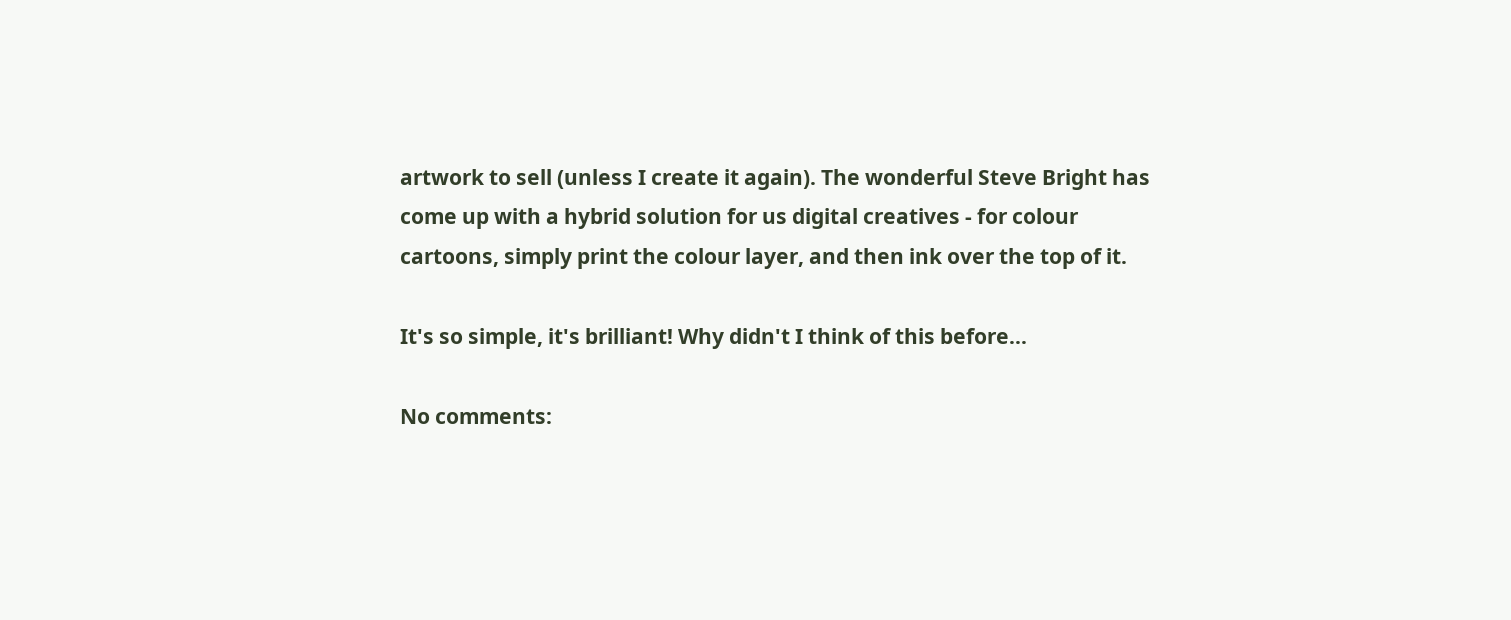artwork to sell (unless I create it again). The wonderful Steve Bright has come up with a hybrid solution for us digital creatives - for colour cartoons, simply print the colour layer, and then ink over the top of it.

It's so simple, it's brilliant! Why didn't I think of this before...

No comments: